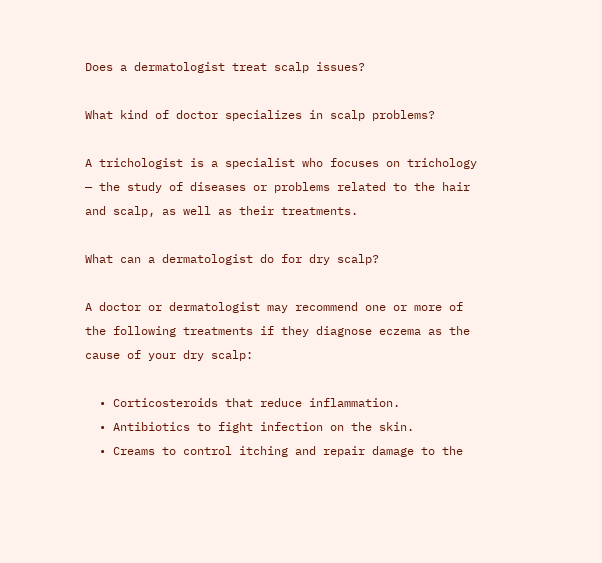Does a dermatologist treat scalp issues?

What kind of doctor specializes in scalp problems?

A trichologist is a specialist who focuses on trichology — the study of diseases or problems related to the hair and scalp, as well as their treatments.

What can a dermatologist do for dry scalp?

A doctor or dermatologist may recommend one or more of the following treatments if they diagnose eczema as the cause of your dry scalp:

  • Corticosteroids that reduce inflammation.
  • Antibiotics to fight infection on the skin.
  • Creams to control itching and repair damage to the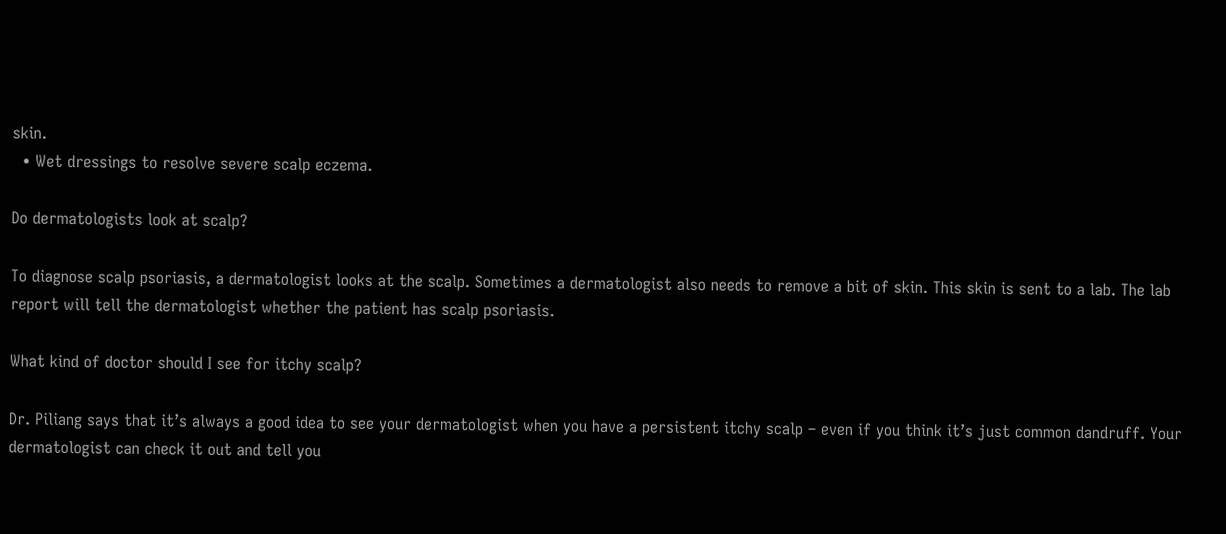skin.
  • Wet dressings to resolve severe scalp eczema.

Do dermatologists look at scalp?

To diagnose scalp psoriasis, a dermatologist looks at the scalp. Sometimes a dermatologist also needs to remove a bit of skin. This skin is sent to a lab. The lab report will tell the dermatologist whether the patient has scalp psoriasis.

What kind of doctor should I see for itchy scalp?

Dr. Piliang says that it’s always a good idea to see your dermatologist when you have a persistent itchy scalp – even if you think it’s just common dandruff. Your dermatologist can check it out and tell you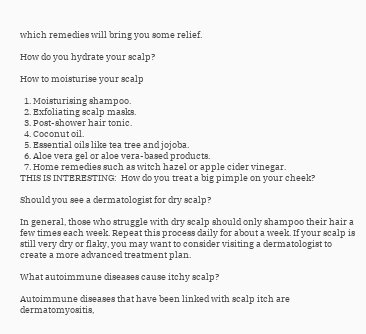which remedies will bring you some relief.

How do you hydrate your scalp?

How to moisturise your scalp

  1. Moisturising shampoo.
  2. Exfoliating scalp masks.
  3. Post-shower hair tonic.
  4. Coconut oil.
  5. Essential oils like tea tree and jojoba.
  6. Aloe vera gel or aloe vera-based products.
  7. Home remedies such as witch hazel or apple cider vinegar.
THIS IS INTERESTING:  How do you treat a big pimple on your cheek?

Should you see a dermatologist for dry scalp?

In general, those who struggle with dry scalp should only shampoo their hair a few times each week. Repeat this process daily for about a week. If your scalp is still very dry or flaky, you may want to consider visiting a dermatologist to create a more advanced treatment plan.

What autoimmune diseases cause itchy scalp?

Autoimmune diseases that have been linked with scalp itch are dermatomyositis,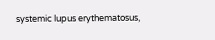systemic lupus erythematosus,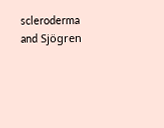scleroderma and Sjögren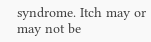syndrome. Itch may or may not be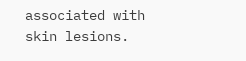associated with skin lesions.